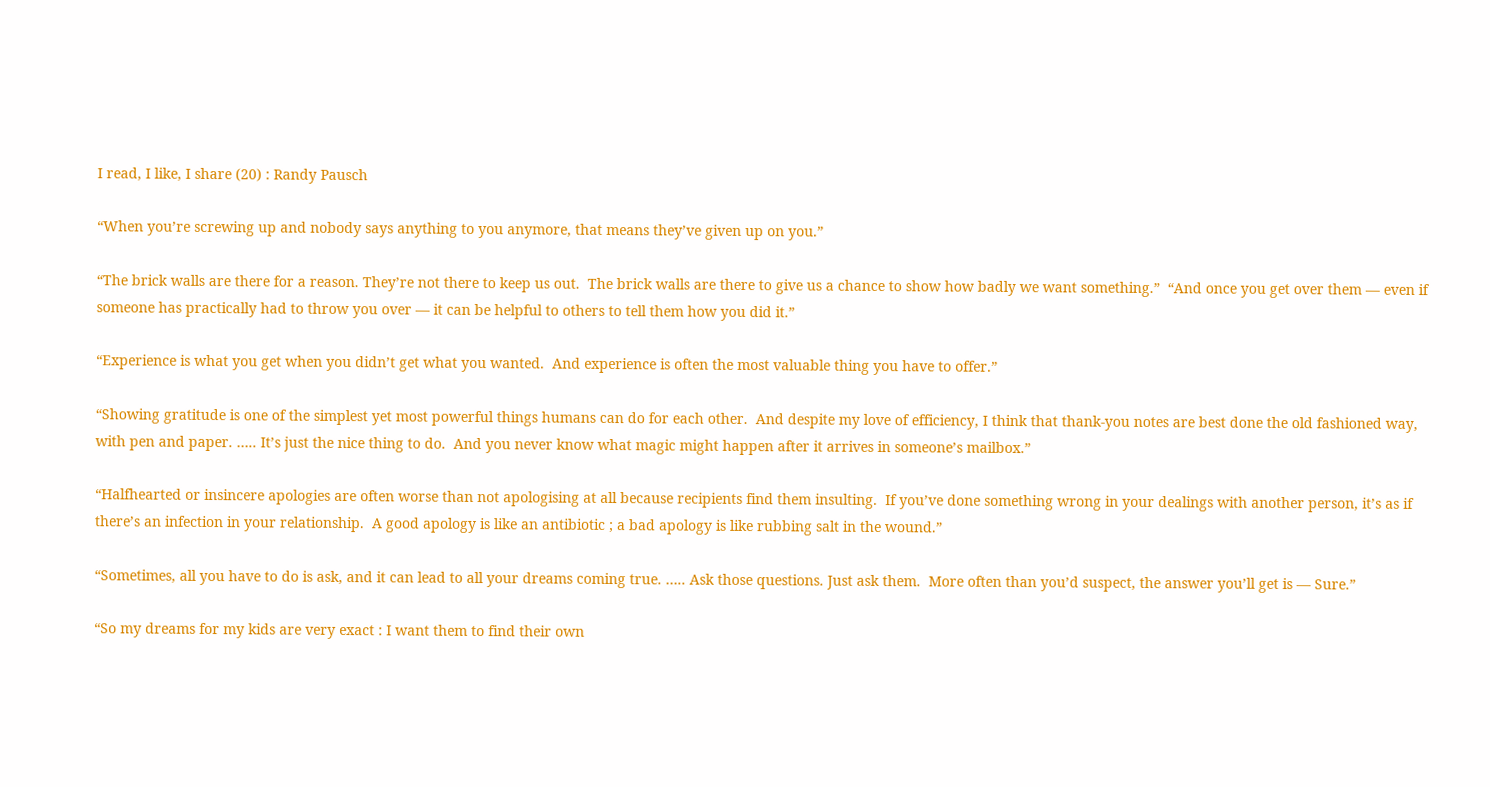I read, I like, I share (20) : Randy Pausch

“When you’re screwing up and nobody says anything to you anymore, that means they’ve given up on you.”

“The brick walls are there for a reason. They’re not there to keep us out.  The brick walls are there to give us a chance to show how badly we want something.”  “And once you get over them — even if someone has practically had to throw you over — it can be helpful to others to tell them how you did it.”

“Experience is what you get when you didn’t get what you wanted.  And experience is often the most valuable thing you have to offer.”

“Showing gratitude is one of the simplest yet most powerful things humans can do for each other.  And despite my love of efficiency, I think that thank-you notes are best done the old fashioned way, with pen and paper. ….. It’s just the nice thing to do.  And you never know what magic might happen after it arrives in someone’s mailbox.”

“Halfhearted or insincere apologies are often worse than not apologising at all because recipients find them insulting.  If you’ve done something wrong in your dealings with another person, it’s as if there’s an infection in your relationship.  A good apology is like an antibiotic ; a bad apology is like rubbing salt in the wound.”

“Sometimes, all you have to do is ask, and it can lead to all your dreams coming true. ….. Ask those questions. Just ask them.  More often than you’d suspect, the answer you’ll get is — Sure.”

“So my dreams for my kids are very exact : I want them to find their own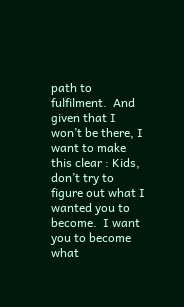path to fulfilment.  And given that I won’t be there, I want to make this clear : Kids, don’t try to figure out what I wanted you to become.  I want you to become what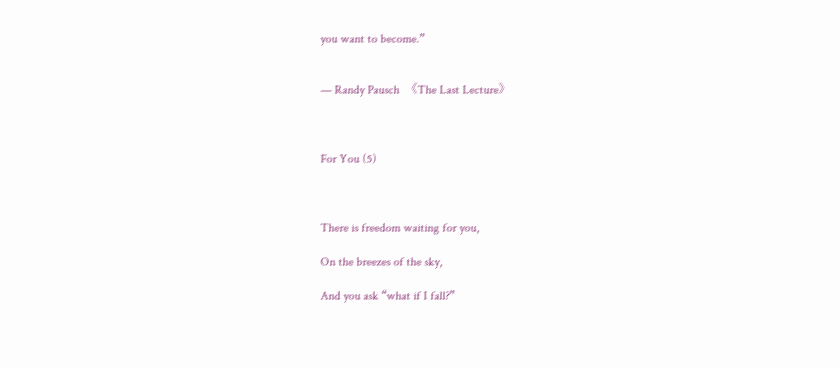you want to become.”


— Randy Pausch  《The Last Lecture》



For You (5)



There is freedom waiting for you,

On the breezes of the sky,

And you ask “what if I fall?”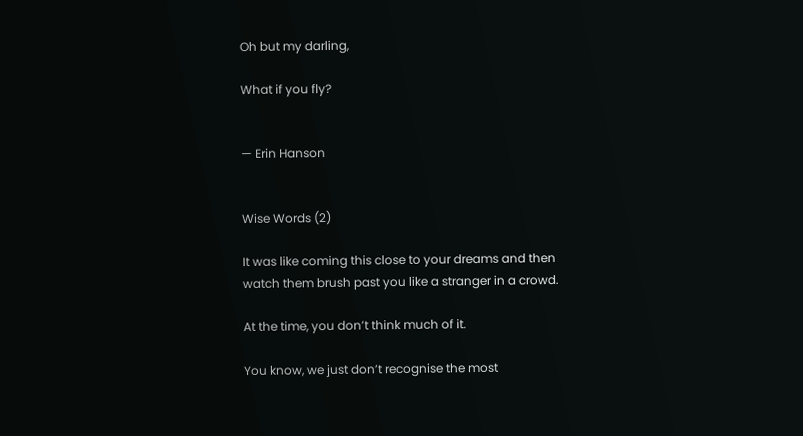Oh but my darling,

What if you fly?


— Erin Hanson


Wise Words (2)

It was like coming this close to your dreams and then watch them brush past you like a stranger in a crowd.

At the time, you don’t think much of it.

You know, we just don’t recognise the most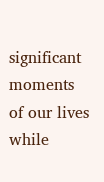significant moments of our lives while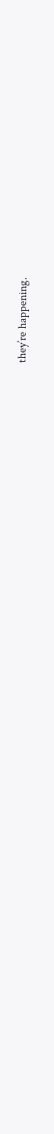they’re happening.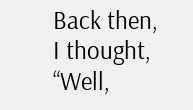Back then, I thought, “Well,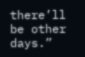there’ll be other days.”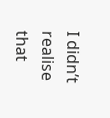I didn’t realise that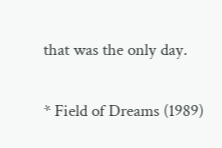that was the only day.


* Field of Dreams (1989)